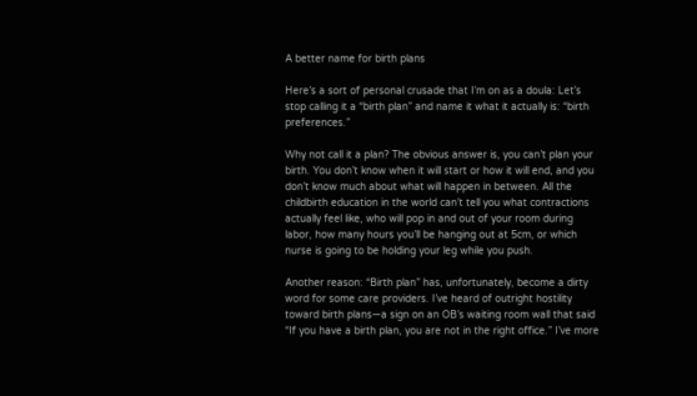A better name for birth plans

Here’s a sort of personal crusade that I’m on as a doula: Let’s stop calling it a “birth plan” and name it what it actually is: “birth preferences.”

Why not call it a plan? The obvious answer is, you can’t plan your birth. You don’t know when it will start or how it will end, and you don’t know much about what will happen in between. All the childbirth education in the world can’t tell you what contractions actually feel like, who will pop in and out of your room during labor, how many hours you’ll be hanging out at 5cm, or which nurse is going to be holding your leg while you push.

Another reason: “Birth plan” has, unfortunately, become a dirty word for some care providers. I’ve heard of outright hostility toward birth plans—a sign on an OB’s waiting room wall that said “If you have a birth plan, you are not in the right office.” I’ve more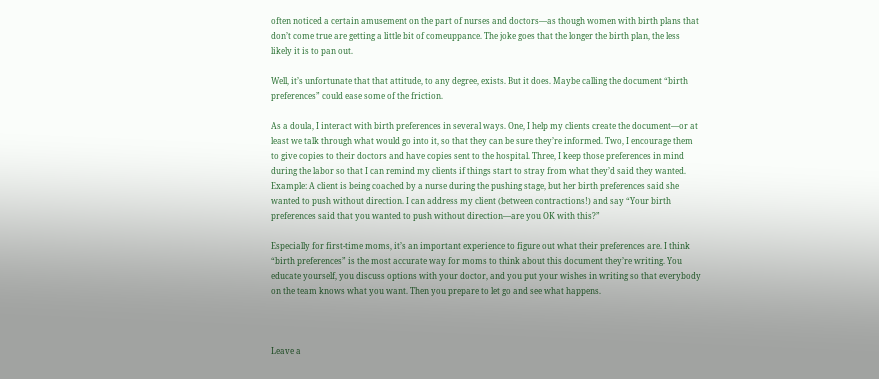often noticed a certain amusement on the part of nurses and doctors—as though women with birth plans that don’t come true are getting a little bit of comeuppance. The joke goes that the longer the birth plan, the less likely it is to pan out.

Well, it’s unfortunate that that attitude, to any degree, exists. But it does. Maybe calling the document “birth preferences” could ease some of the friction.

As a doula, I interact with birth preferences in several ways. One, I help my clients create the document—or at least we talk through what would go into it, so that they can be sure they’re informed. Two, I encourage them to give copies to their doctors and have copies sent to the hospital. Three, I keep those preferences in mind during the labor so that I can remind my clients if things start to stray from what they’d said they wanted. Example: A client is being coached by a nurse during the pushing stage, but her birth preferences said she wanted to push without direction. I can address my client (between contractions!) and say “Your birth preferences said that you wanted to push without direction—are you OK with this?”

Especially for first-time moms, it’s an important experience to figure out what their preferences are. I think “birth preferences” is the most accurate way for moms to think about this document they’re writing. You educate yourself, you discuss options with your doctor, and you put your wishes in writing so that everybody on the team knows what you want. Then you prepare to let go and see what happens.



Leave a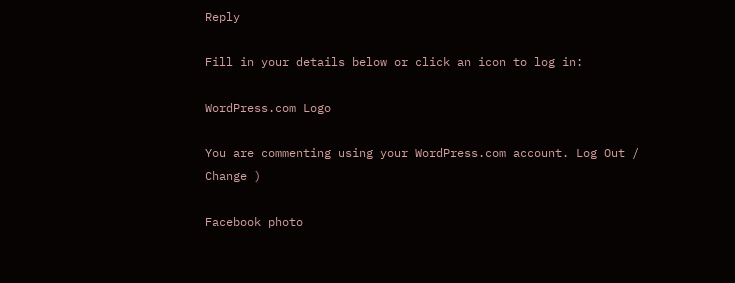Reply

Fill in your details below or click an icon to log in:

WordPress.com Logo

You are commenting using your WordPress.com account. Log Out /  Change )

Facebook photo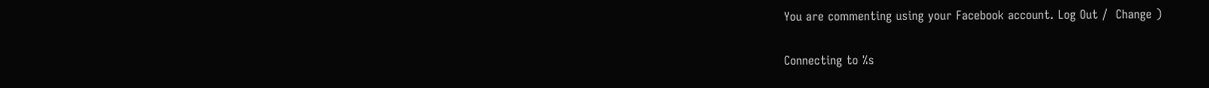You are commenting using your Facebook account. Log Out /  Change )

Connecting to %s